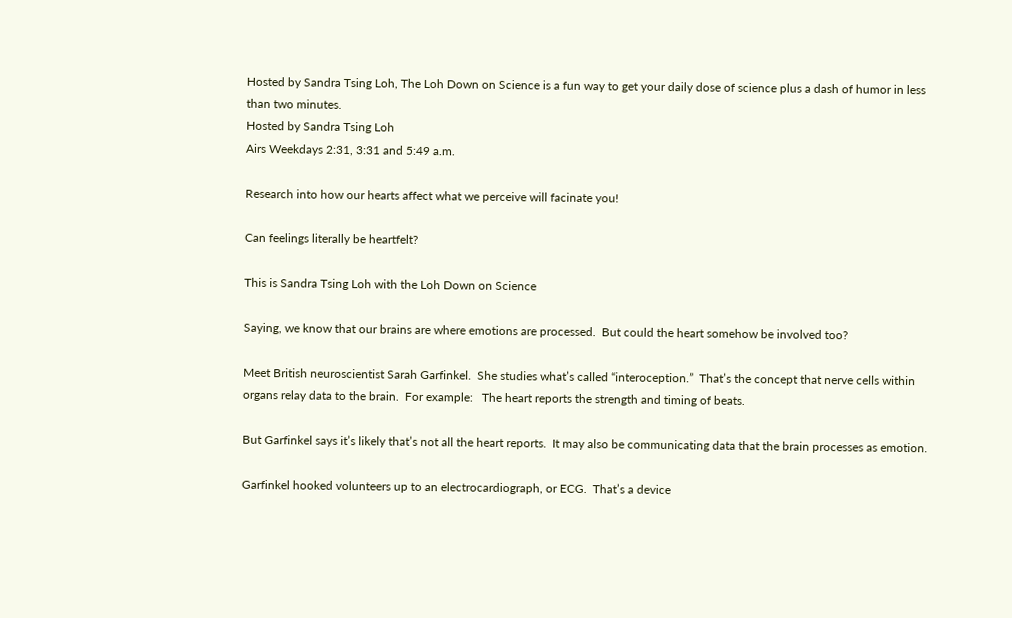Hosted by Sandra Tsing Loh, The Loh Down on Science is a fun way to get your daily dose of science plus a dash of humor in less than two minutes.
Hosted by Sandra Tsing Loh
Airs Weekdays 2:31, 3:31 and 5:49 a.m.

Research into how our hearts affect what we perceive will facinate you!

Can feelings literally be heartfelt?

This is Sandra Tsing Loh with the Loh Down on Science

Saying, we know that our brains are where emotions are processed.  But could the heart somehow be involved too?

Meet British neuroscientist Sarah Garfinkel.  She studies what’s called “interoception.”  That’s the concept that nerve cells within organs relay data to the brain.  For example:   The heart reports the strength and timing of beats.

But Garfinkel says it’s likely that’s not all the heart reports.  It may also be communicating data that the brain processes as emotion.

Garfinkel hooked volunteers up to an electrocardiograph, or ECG.  That’s a device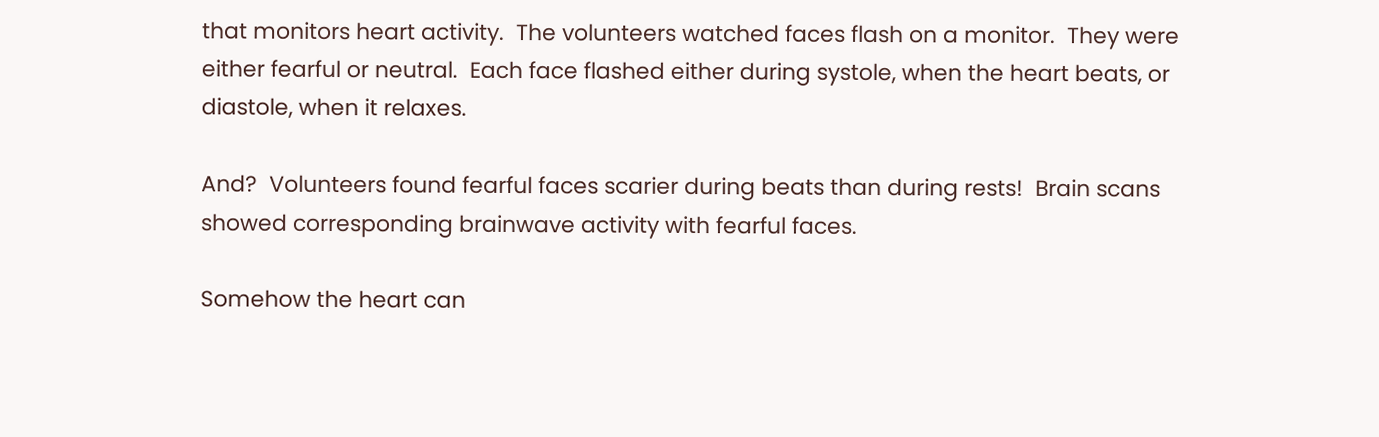that monitors heart activity.  The volunteers watched faces flash on a monitor.  They were either fearful or neutral.  Each face flashed either during systole, when the heart beats, or diastole, when it relaxes.

And?  Volunteers found fearful faces scarier during beats than during rests!  Brain scans showed corresponding brainwave activity with fearful faces.

Somehow the heart can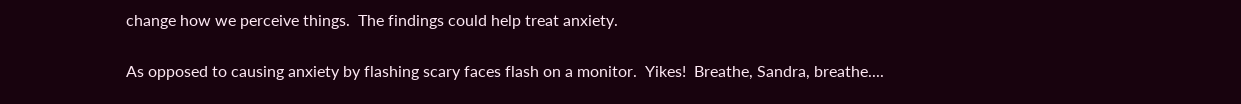change how we perceive things.  The findings could help treat anxiety.

As opposed to causing anxiety by flashing scary faces flash on a monitor.  Yikes!  Breathe, Sandra, breathe....